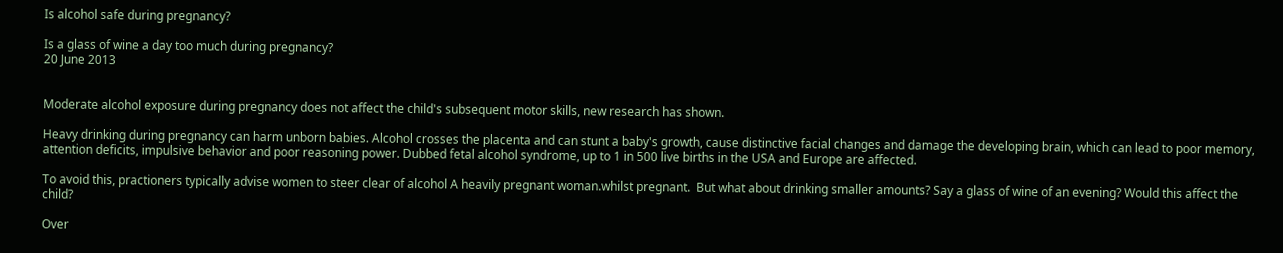Is alcohol safe during pregnancy?

Is a glass of wine a day too much during pregnancy?
20 June 2013


Moderate alcohol exposure during pregnancy does not affect the child's subsequent motor skills, new research has shown.

Heavy drinking during pregnancy can harm unborn babies. Alcohol crosses the placenta and can stunt a baby's growth, cause distinctive facial changes and damage the developing brain, which can lead to poor memory, attention deficits, impulsive behavior and poor reasoning power. Dubbed fetal alcohol syndrome, up to 1 in 500 live births in the USA and Europe are affected.

To avoid this, practioners typically advise women to steer clear of alcohol A heavily pregnant woman.whilst pregnant.  But what about drinking smaller amounts? Say a glass of wine of an evening? Would this affect the child?

Over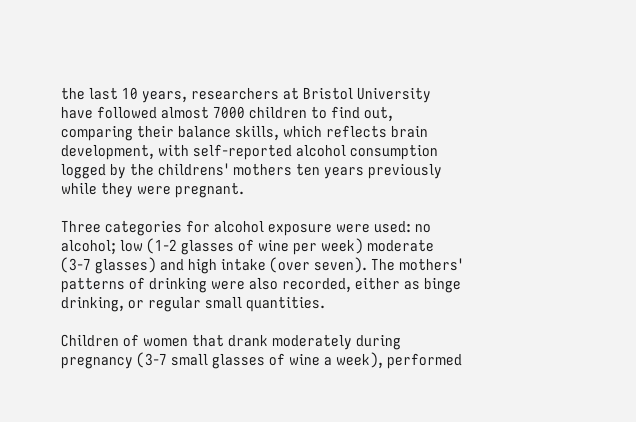the last 10 years, researchers at Bristol University have followed almost 7000 children to find out, comparing their balance skills, which reflects brain development, with self-reported alcohol consumption logged by the childrens' mothers ten years previously while they were pregnant.

Three categories for alcohol exposure were used: no alcohol; low (1-2 glasses of wine per week) moderate (3-7 glasses) and high intake (over seven). The mothers' patterns of drinking were also recorded, either as binge drinking, or regular small quantities.

Children of women that drank moderately during pregnancy (3-7 small glasses of wine a week), performed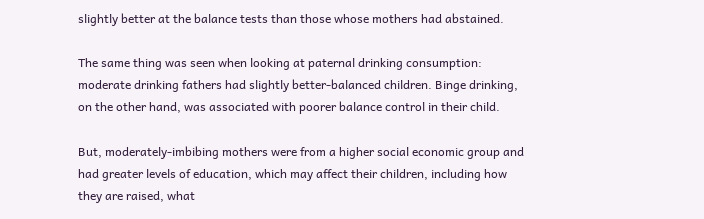slightly better at the balance tests than those whose mothers had abstained.

The same thing was seen when looking at paternal drinking consumption: moderate drinking fathers had slightly better-balanced children. Binge drinking, on the other hand, was associated with poorer balance control in their child.

But, moderately-imbibing mothers were from a higher social economic group and had greater levels of education, which may affect their children, including how they are raised, what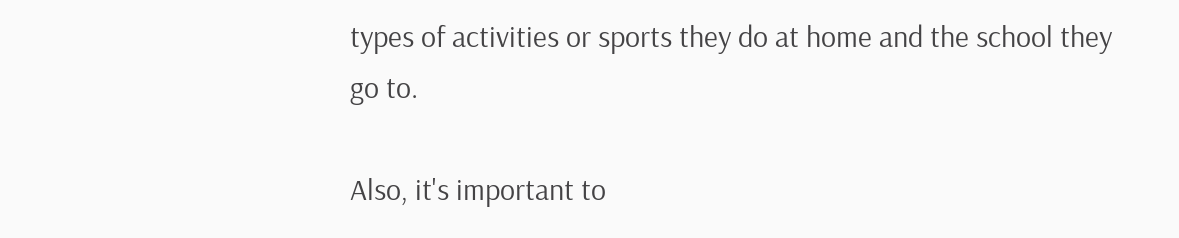types of activities or sports they do at home and the school they go to.

Also, it's important to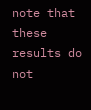note that these results do not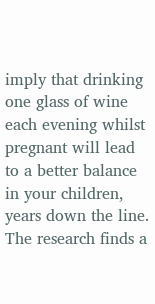imply that drinking one glass of wine each evening whilst pregnant will lead to a better balance in your children, years down the line. The research finds a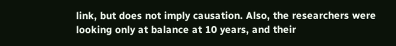link, but does not imply causation. Also, the researchers were looking only at balance at 10 years, and their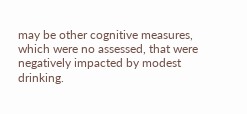may be other cognitive measures, which were no assessed, that were negatively impacted by modest drinking.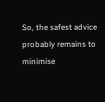So, the safest advice probably remains to minimise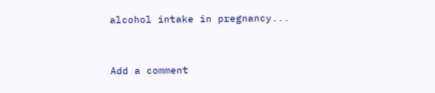alcohol intake in pregnancy...


Add a comment